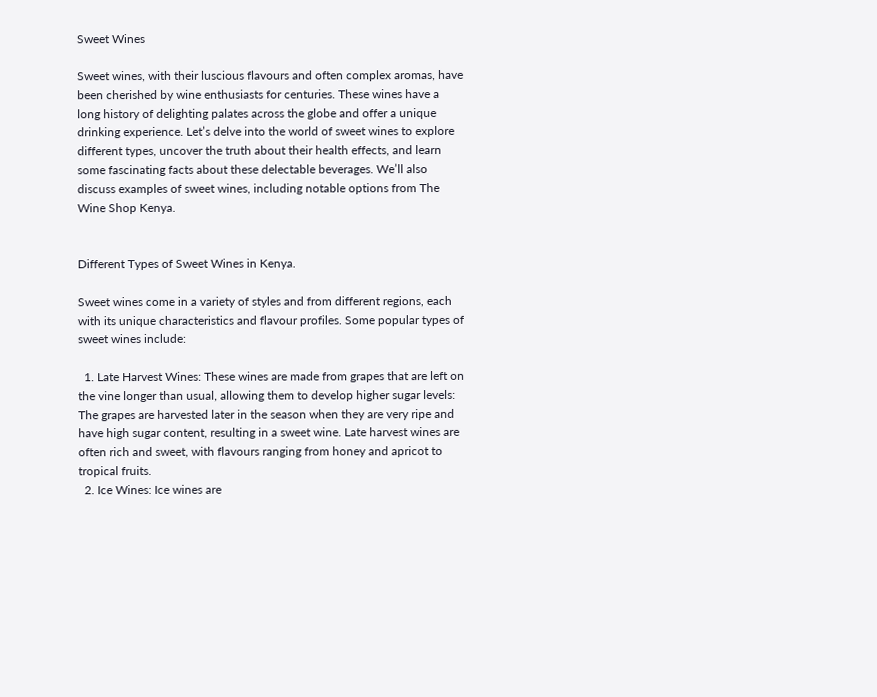Sweet Wines

Sweet wines, with their luscious flavours and often complex aromas, have been cherished by wine enthusiasts for centuries. These wines have a long history of delighting palates across the globe and offer a unique drinking experience. Let’s delve into the world of sweet wines to explore different types, uncover the truth about their health effects, and learn some fascinating facts about these delectable beverages. We’ll also discuss examples of sweet wines, including notable options from The Wine Shop Kenya.


Different Types of Sweet Wines in Kenya.

Sweet wines come in a variety of styles and from different regions, each with its unique characteristics and flavour profiles. Some popular types of sweet wines include:

  1. Late Harvest Wines: These wines are made from grapes that are left on the vine longer than usual, allowing them to develop higher sugar levels: The grapes are harvested later in the season when they are very ripe and have high sugar content, resulting in a sweet wine. Late harvest wines are often rich and sweet, with flavours ranging from honey and apricot to tropical fruits.
  2. Ice Wines: Ice wines are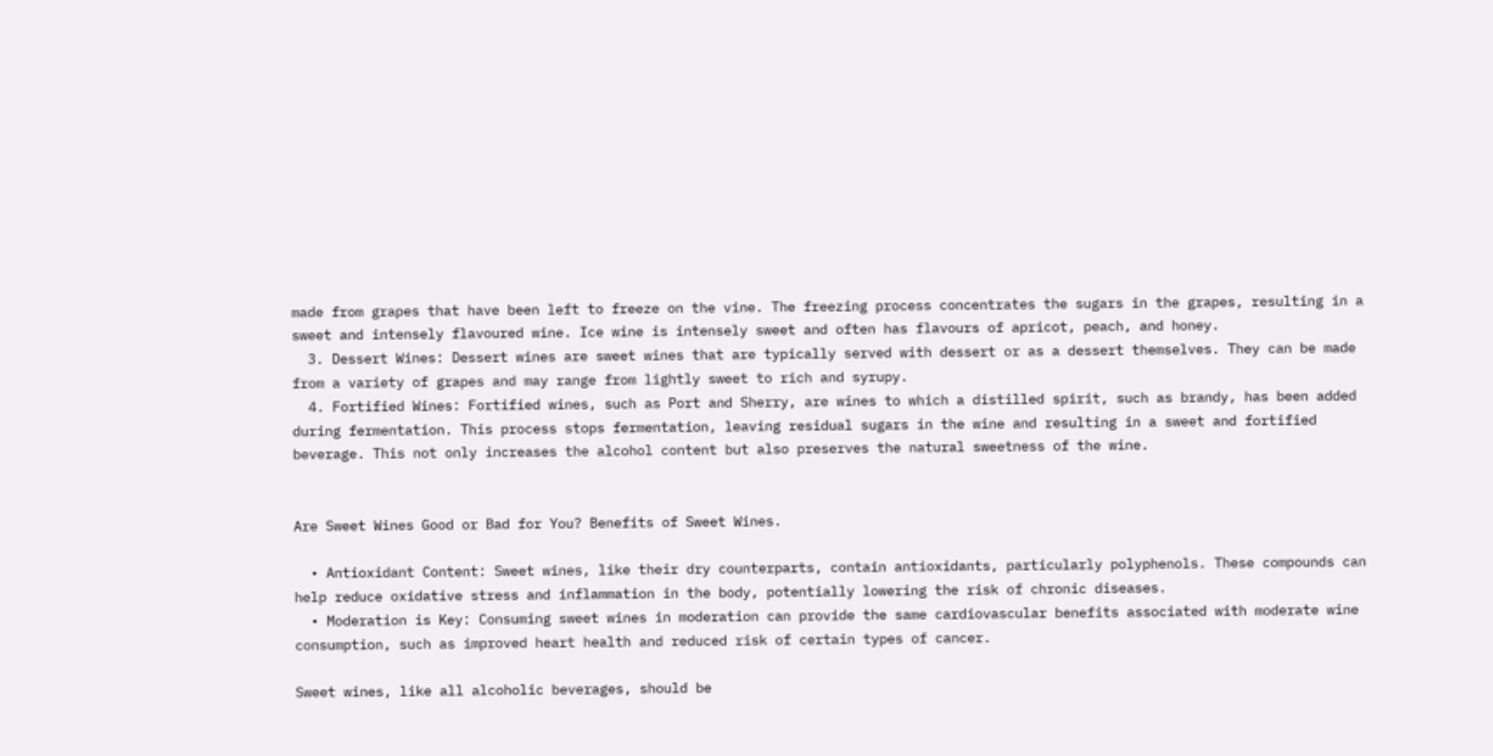made from grapes that have been left to freeze on the vine. The freezing process concentrates the sugars in the grapes, resulting in a sweet and intensely flavoured wine. Ice wine is intensely sweet and often has flavours of apricot, peach, and honey.
  3. Dessert Wines: Dessert wines are sweet wines that are typically served with dessert or as a dessert themselves. They can be made from a variety of grapes and may range from lightly sweet to rich and syrupy.
  4. Fortified Wines: Fortified wines, such as Port and Sherry, are wines to which a distilled spirit, such as brandy, has been added during fermentation. This process stops fermentation, leaving residual sugars in the wine and resulting in a sweet and fortified beverage. This not only increases the alcohol content but also preserves the natural sweetness of the wine.


Are Sweet Wines Good or Bad for You? Benefits of Sweet Wines.

  • Antioxidant Content: Sweet wines, like their dry counterparts, contain antioxidants, particularly polyphenols. These compounds can help reduce oxidative stress and inflammation in the body, potentially lowering the risk of chronic diseases.
  • Moderation is Key: Consuming sweet wines in moderation can provide the same cardiovascular benefits associated with moderate wine consumption, such as improved heart health and reduced risk of certain types of cancer.

Sweet wines, like all alcoholic beverages, should be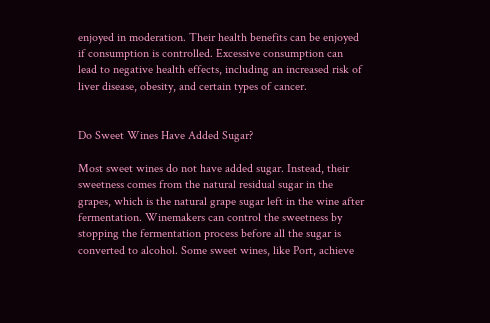enjoyed in moderation. Their health benefits can be enjoyed if consumption is controlled. Excessive consumption can lead to negative health effects, including an increased risk of liver disease, obesity, and certain types of cancer.


Do Sweet Wines Have Added Sugar?

Most sweet wines do not have added sugar. Instead, their sweetness comes from the natural residual sugar in the grapes, which is the natural grape sugar left in the wine after fermentation. Winemakers can control the sweetness by stopping the fermentation process before all the sugar is converted to alcohol. Some sweet wines, like Port, achieve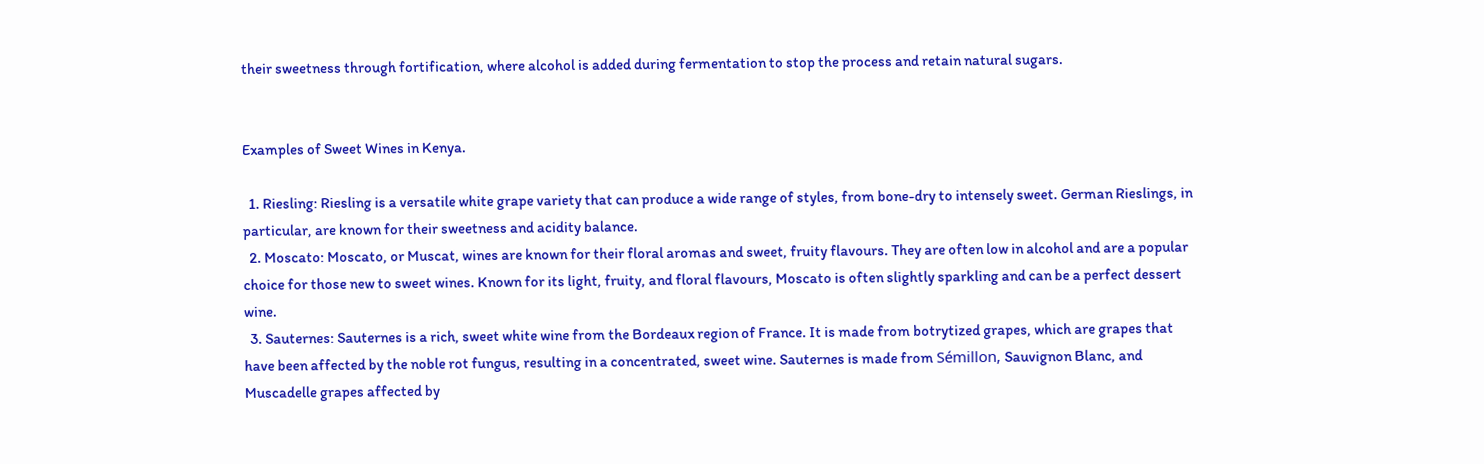their sweetness through fortification, where alcohol is added during fermentation to stop the process and retain natural sugars.


Examples of Sweet Wines in Kenya.

  1. Riesling: Riesling is a versatile white grape variety that can produce a wide range of styles, from bone-dry to intensely sweet. German Rieslings, in particular, are known for their sweetness and acidity balance.
  2. Moscato: Moscato, or Muscat, wines are known for their floral aromas and sweet, fruity flavours. They are often low in alcohol and are a popular choice for those new to sweet wines. Known for its light, fruity, and floral flavours, Moscato is often slightly sparkling and can be a perfect dessert wine.
  3. Sauternes: Sauternes is a rich, sweet white wine from the Bordeaux region of France. It is made from botrytized grapes, which are grapes that have been affected by the noble rot fungus, resulting in a concentrated, sweet wine. Sauternes is made from Sémillon, Sauvignon Blanc, and Muscadelle grapes affected by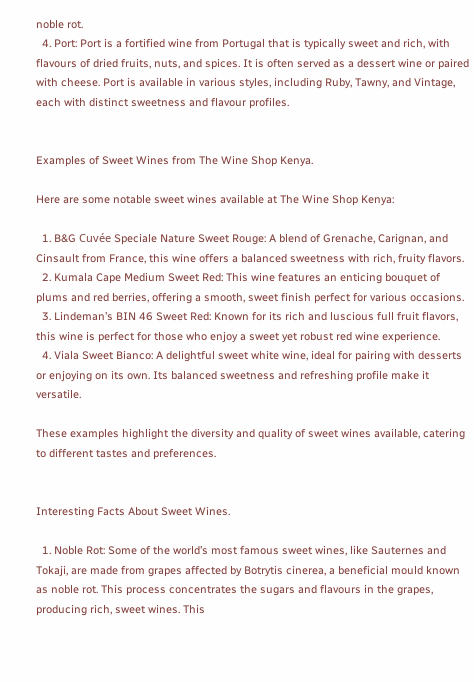noble rot.
  4. Port: Port is a fortified wine from Portugal that is typically sweet and rich, with flavours of dried fruits, nuts, and spices. It is often served as a dessert wine or paired with cheese. Port is available in various styles, including Ruby, Tawny, and Vintage, each with distinct sweetness and flavour profiles.


Examples of Sweet Wines from The Wine Shop Kenya.

Here are some notable sweet wines available at The Wine Shop Kenya:

  1. B&G Cuvée Speciale Nature Sweet Rouge: A blend of Grenache, Carignan, and Cinsault from France, this wine offers a balanced sweetness with rich, fruity flavors.
  2. Kumala Cape Medium Sweet Red: This wine features an enticing bouquet of plums and red berries, offering a smooth, sweet finish perfect for various occasions.
  3. Lindeman’s BIN 46 Sweet Red: Known for its rich and luscious full fruit flavors, this wine is perfect for those who enjoy a sweet yet robust red wine experience.
  4. Viala Sweet Bianco: A delightful sweet white wine, ideal for pairing with desserts or enjoying on its own. Its balanced sweetness and refreshing profile make it versatile.

These examples highlight the diversity and quality of sweet wines available, catering to different tastes and preferences.


Interesting Facts About Sweet Wines.

  1. Noble Rot: Some of the world’s most famous sweet wines, like Sauternes and Tokaji, are made from grapes affected by Botrytis cinerea, a beneficial mould known as noble rot. This process concentrates the sugars and flavours in the grapes, producing rich, sweet wines. This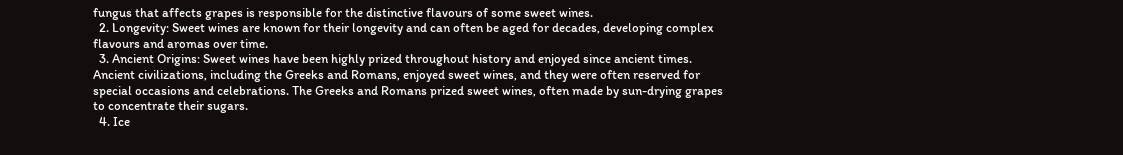fungus that affects grapes is responsible for the distinctive flavours of some sweet wines.
  2. Longevity: Sweet wines are known for their longevity and can often be aged for decades, developing complex flavours and aromas over time.
  3. Ancient Origins: Sweet wines have been highly prized throughout history and enjoyed since ancient times. Ancient civilizations, including the Greeks and Romans, enjoyed sweet wines, and they were often reserved for special occasions and celebrations. The Greeks and Romans prized sweet wines, often made by sun-drying grapes to concentrate their sugars.
  4. Ice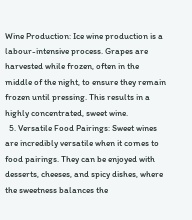Wine Production: Ice wine production is a labour-intensive process. Grapes are harvested while frozen, often in the middle of the night, to ensure they remain frozen until pressing. This results in a highly concentrated, sweet wine.
  5. Versatile Food Pairings: Sweet wines are incredibly versatile when it comes to food pairings. They can be enjoyed with desserts, cheeses, and spicy dishes, where the sweetness balances the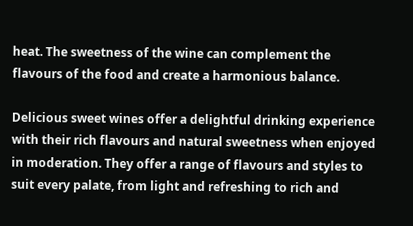heat. The sweetness of the wine can complement the flavours of the food and create a harmonious balance.

Delicious sweet wines offer a delightful drinking experience with their rich flavours and natural sweetness when enjoyed in moderation. They offer a range of flavours and styles to suit every palate, from light and refreshing to rich and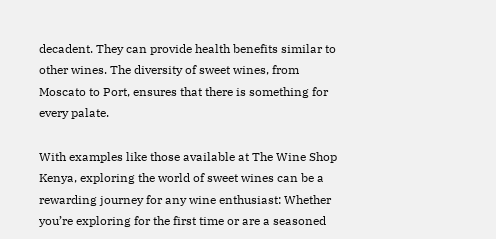decadent. They can provide health benefits similar to other wines. The diversity of sweet wines, from Moscato to Port, ensures that there is something for every palate.

With examples like those available at The Wine Shop Kenya, exploring the world of sweet wines can be a rewarding journey for any wine enthusiast: Whether you’re exploring for the first time or are a seasoned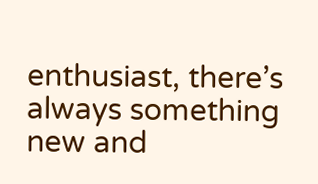enthusiast, there’s always something new and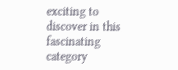exciting to discover in this fascinating category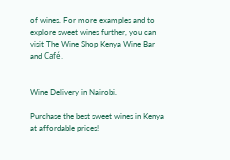of wines. For more examples and to explore sweet wines further, you can visit The Wine Shop Kenya Wine Bar and Café.


Wine Delivery in Nairobi.

Purchase the best sweet wines in Kenya at affordable prices!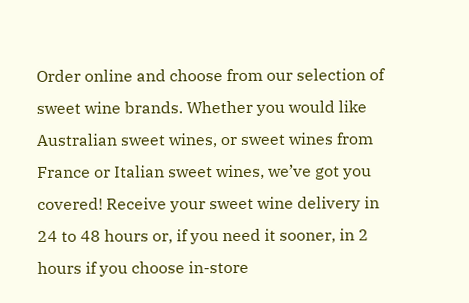Order online and choose from our selection of sweet wine brands. Whether you would like Australian sweet wines, or sweet wines from France or Italian sweet wines, we’ve got you covered! Receive your sweet wine delivery in 24 to 48 hours or, if you need it sooner, in 2 hours if you choose in-store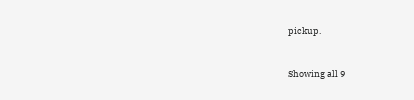pickup.


Showing all 9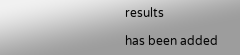results

has been added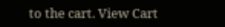to the cart. View Cart